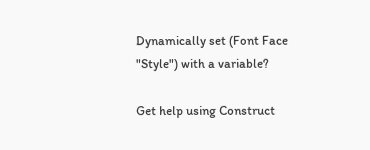Dynamically set (Font Face "Style") with a variable?

Get help using Construct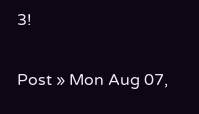3!

Post » Mon Aug 07,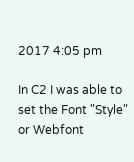2017 4:05 pm

In C2 I was able to set the Font "Style" or Webfont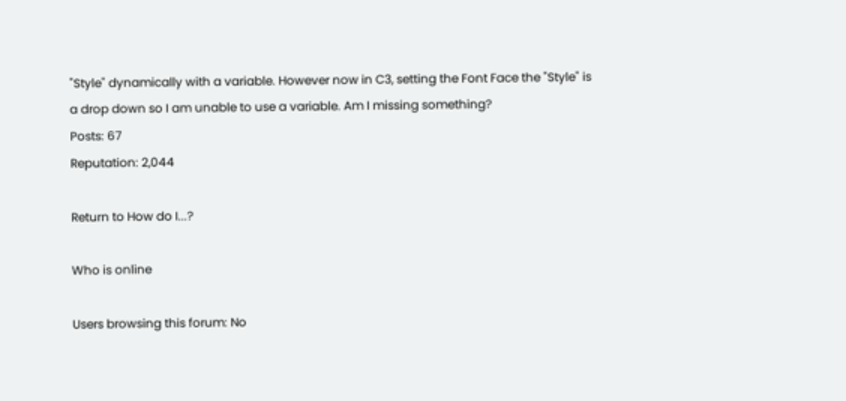"Style" dynamically with a variable. However now in C3, setting the Font Face the "Style" is a drop down so I am unable to use a variable. Am I missing something?
Posts: 67
Reputation: 2,044

Return to How do I...?

Who is online

Users browsing this forum: No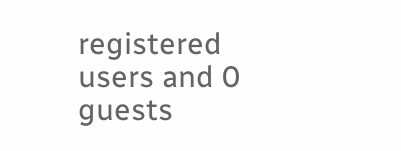registered users and 0 guests